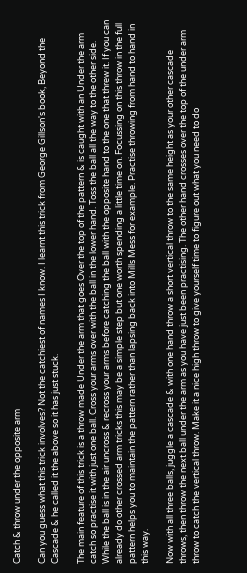Catch & throw under the opposite arm

Can you guess what this trick involves? Not the catchiest of names I know. I learnt this trick from George Gillson's book, Beyond the Cascade & he called it the above so it has just stuck.

The main feature of this trick is a throw made Under the arm that goes Over the top of the pattern & is caught with an Under the arm catch so practise it with just one ball. Cross your arms over with the ball in the lower hand. Toss the ball all the way to the other side. While the ball is in the air uncross & recross your arms before catching the ball with the opposite hand to the one that threw it. If you can already do other crossed arm tricks this may be a simple step but one worth spending a little time on. Focussing on this throw in the full pattern helps you to maintain the pattern rather than lapsing back into Mills Mess for example. Practise throwing from hand to hand in this way.

Now with all three balls, juggle a cascade & with one hand throw a short vertical throw to the same height as your other cascade throws, then throw the next ball under the arm as you have just been practising. The other hand crosses over the top of the under arm throw to catch the vertical throw. Make it a nice high throw to give yourself time to figure out what you need to do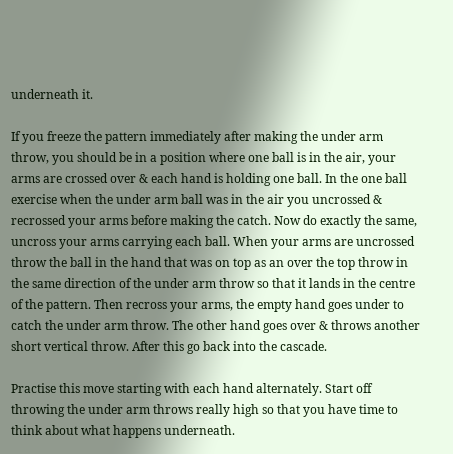underneath it.

If you freeze the pattern immediately after making the under arm throw, you should be in a position where one ball is in the air, your arms are crossed over & each hand is holding one ball. In the one ball exercise when the under arm ball was in the air you uncrossed & recrossed your arms before making the catch. Now do exactly the same, uncross your arms carrying each ball. When your arms are uncrossed throw the ball in the hand that was on top as an over the top throw in the same direction of the under arm throw so that it lands in the centre of the pattern. Then recross your arms, the empty hand goes under to catch the under arm throw. The other hand goes over & throws another short vertical throw. After this go back into the cascade.

Practise this move starting with each hand alternately. Start off throwing the under arm throws really high so that you have time to think about what happens underneath.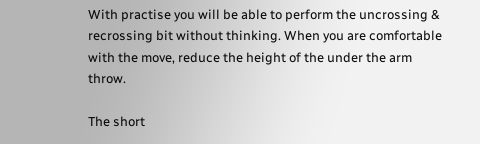With practise you will be able to perform the uncrossing & recrossing bit without thinking. When you are comfortable with the move, reduce the height of the under the arm throw.

The short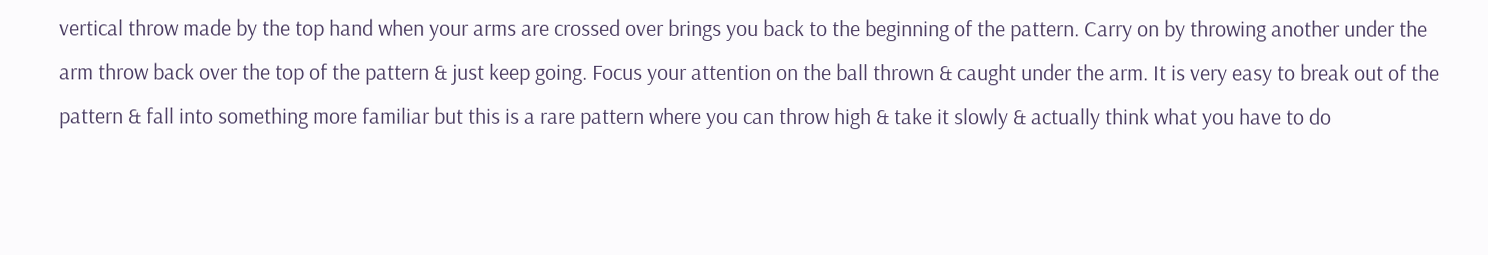vertical throw made by the top hand when your arms are crossed over brings you back to the beginning of the pattern. Carry on by throwing another under the arm throw back over the top of the pattern & just keep going. Focus your attention on the ball thrown & caught under the arm. It is very easy to break out of the pattern & fall into something more familiar but this is a rare pattern where you can throw high & take it slowly & actually think what you have to do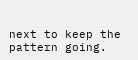next to keep the pattern going.